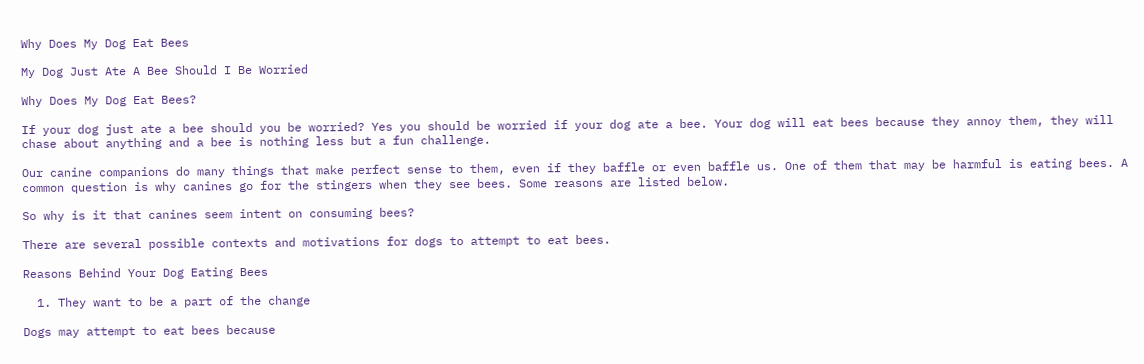Why Does My Dog Eat Bees

My Dog Just Ate A Bee Should I Be Worried

Why Does My Dog Eat Bees?

If your dog just ate a bee should you be worried? Yes you should be worried if your dog ate a bee. Your dog will eat bees because they annoy them, they will chase about anything and a bee is nothing less but a fun challenge.

Our canine companions do many things that make perfect sense to them, even if they baffle or even baffle us. One of them that may be harmful is eating bees. A common question is why canines go for the stingers when they see bees. Some reasons are listed below.

So why is it that canines seem intent on consuming bees?

There are several possible contexts and motivations for dogs to attempt to eat bees.

Reasons Behind Your Dog Eating Bees

  1. They want to be a part of the change

Dogs may attempt to eat bees because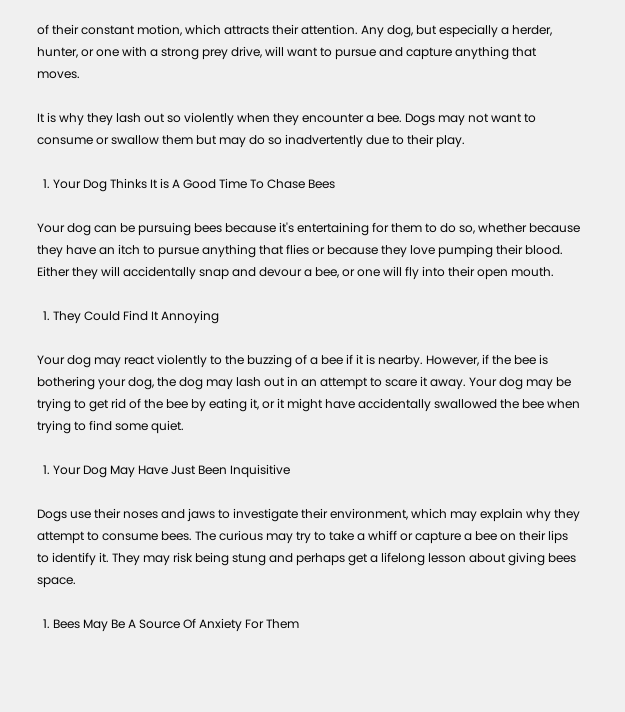of their constant motion, which attracts their attention. Any dog, but especially a herder, hunter, or one with a strong prey drive, will want to pursue and capture anything that moves.

It is why they lash out so violently when they encounter a bee. Dogs may not want to consume or swallow them but may do so inadvertently due to their play.

  1. Your Dog Thinks It is A Good Time To Chase Bees

Your dog can be pursuing bees because it's entertaining for them to do so, whether because they have an itch to pursue anything that flies or because they love pumping their blood. Either they will accidentally snap and devour a bee, or one will fly into their open mouth.

  1. They Could Find It Annoying

Your dog may react violently to the buzzing of a bee if it is nearby. However, if the bee is bothering your dog, the dog may lash out in an attempt to scare it away. Your dog may be trying to get rid of the bee by eating it, or it might have accidentally swallowed the bee when trying to find some quiet.

  1. Your Dog May Have Just Been Inquisitive

Dogs use their noses and jaws to investigate their environment, which may explain why they attempt to consume bees. The curious may try to take a whiff or capture a bee on their lips to identify it. They may risk being stung and perhaps get a lifelong lesson about giving bees space.

  1. Bees May Be A Source Of Anxiety For Them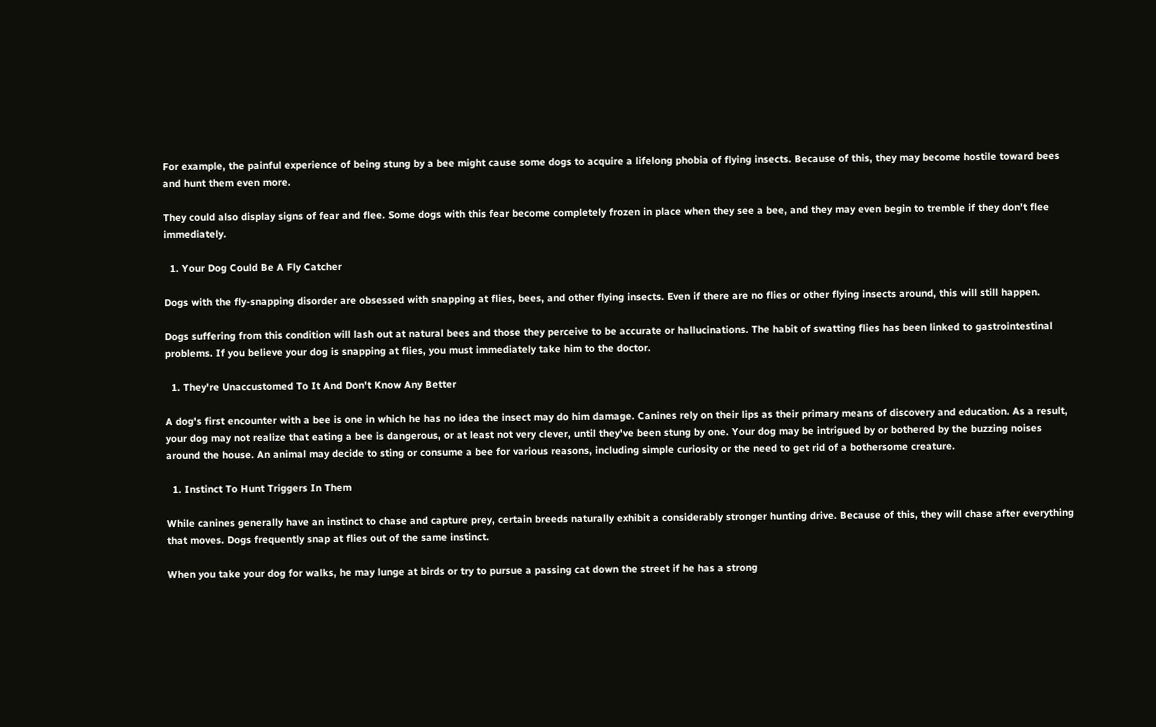For example, the painful experience of being stung by a bee might cause some dogs to acquire a lifelong phobia of flying insects. Because of this, they may become hostile toward bees and hunt them even more.

They could also display signs of fear and flee. Some dogs with this fear become completely frozen in place when they see a bee, and they may even begin to tremble if they don't flee immediately.

  1. Your Dog Could Be A Fly Catcher

Dogs with the fly-snapping disorder are obsessed with snapping at flies, bees, and other flying insects. Even if there are no flies or other flying insects around, this will still happen.

Dogs suffering from this condition will lash out at natural bees and those they perceive to be accurate or hallucinations. The habit of swatting flies has been linked to gastrointestinal problems. If you believe your dog is snapping at flies, you must immediately take him to the doctor.

  1. They're Unaccustomed To It And Don't Know Any Better

A dog's first encounter with a bee is one in which he has no idea the insect may do him damage. Canines rely on their lips as their primary means of discovery and education. As a result, your dog may not realize that eating a bee is dangerous, or at least not very clever, until they've been stung by one. Your dog may be intrigued by or bothered by the buzzing noises around the house. An animal may decide to sting or consume a bee for various reasons, including simple curiosity or the need to get rid of a bothersome creature.

  1. Instinct To Hunt Triggers In Them

While canines generally have an instinct to chase and capture prey, certain breeds naturally exhibit a considerably stronger hunting drive. Because of this, they will chase after everything that moves. Dogs frequently snap at flies out of the same instinct.

When you take your dog for walks, he may lunge at birds or try to pursue a passing cat down the street if he has a strong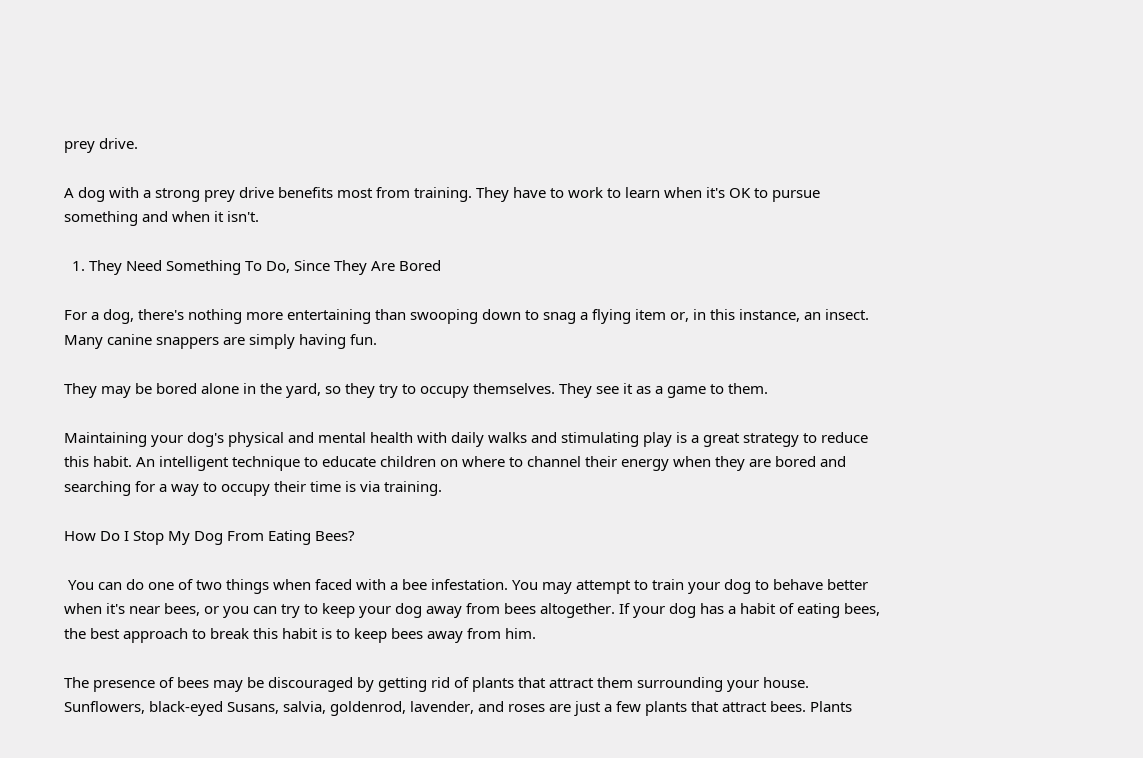prey drive.

A dog with a strong prey drive benefits most from training. They have to work to learn when it's OK to pursue something and when it isn't.

  1. They Need Something To Do, Since They Are Bored

For a dog, there's nothing more entertaining than swooping down to snag a flying item or, in this instance, an insect. Many canine snappers are simply having fun.

They may be bored alone in the yard, so they try to occupy themselves. They see it as a game to them.

Maintaining your dog's physical and mental health with daily walks and stimulating play is a great strategy to reduce this habit. An intelligent technique to educate children on where to channel their energy when they are bored and searching for a way to occupy their time is via training.

How Do I Stop My Dog From Eating Bees?

 You can do one of two things when faced with a bee infestation. You may attempt to train your dog to behave better when it's near bees, or you can try to keep your dog away from bees altogether. If your dog has a habit of eating bees, the best approach to break this habit is to keep bees away from him.

The presence of bees may be discouraged by getting rid of plants that attract them surrounding your house. Sunflowers, black-eyed Susans, salvia, goldenrod, lavender, and roses are just a few plants that attract bees. Plants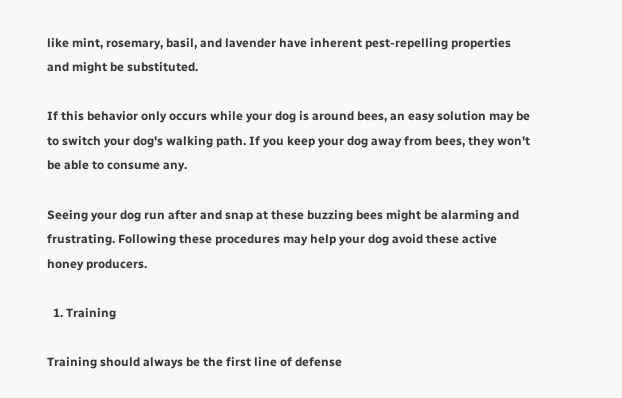like mint, rosemary, basil, and lavender have inherent pest-repelling properties and might be substituted.

If this behavior only occurs while your dog is around bees, an easy solution may be to switch your dog's walking path. If you keep your dog away from bees, they won't be able to consume any.

Seeing your dog run after and snap at these buzzing bees might be alarming and frustrating. Following these procedures may help your dog avoid these active honey producers.

  1. Training

Training should always be the first line of defense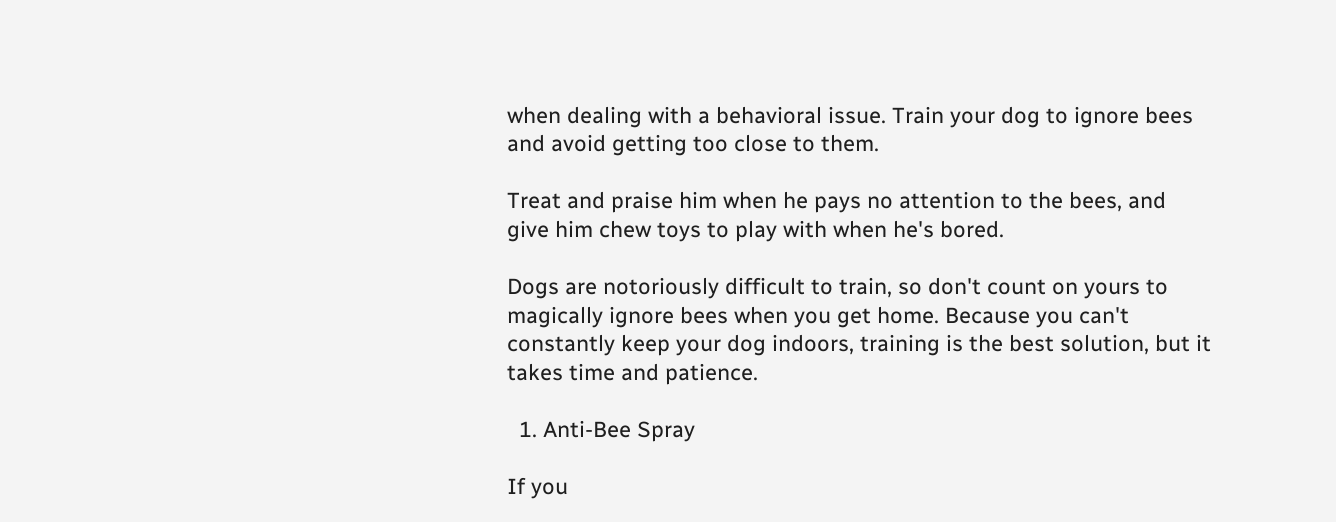when dealing with a behavioral issue. Train your dog to ignore bees and avoid getting too close to them.

Treat and praise him when he pays no attention to the bees, and give him chew toys to play with when he's bored.

Dogs are notoriously difficult to train, so don't count on yours to magically ignore bees when you get home. Because you can't constantly keep your dog indoors, training is the best solution, but it takes time and patience.

  1. Anti-Bee Spray

If you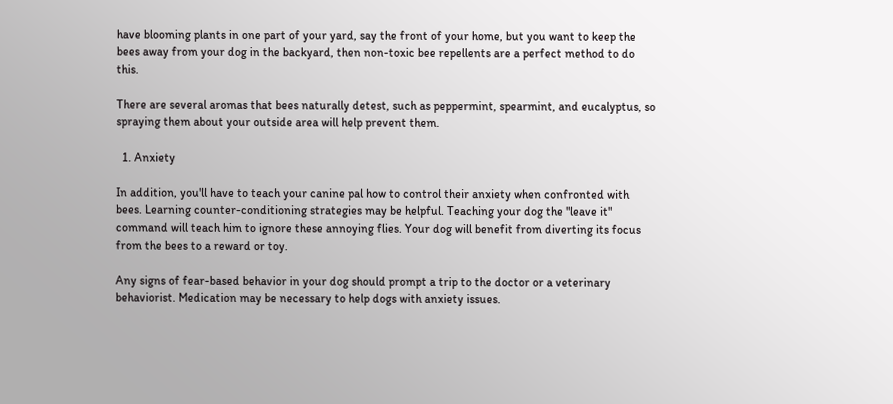have blooming plants in one part of your yard, say the front of your home, but you want to keep the bees away from your dog in the backyard, then non-toxic bee repellents are a perfect method to do this.

There are several aromas that bees naturally detest, such as peppermint, spearmint, and eucalyptus, so spraying them about your outside area will help prevent them.

  1. Anxiety

In addition, you'll have to teach your canine pal how to control their anxiety when confronted with bees. Learning counter-conditioning strategies may be helpful. Teaching your dog the "leave it" command will teach him to ignore these annoying flies. Your dog will benefit from diverting its focus from the bees to a reward or toy.

Any signs of fear-based behavior in your dog should prompt a trip to the doctor or a veterinary behaviorist. Medication may be necessary to help dogs with anxiety issues.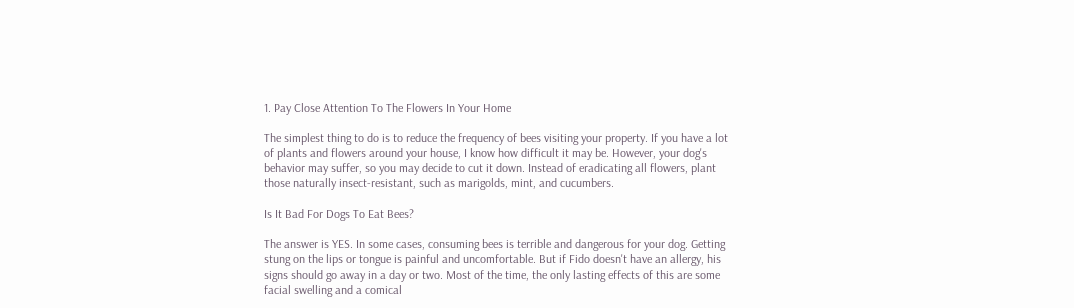1. Pay Close Attention To The Flowers In Your Home

The simplest thing to do is to reduce the frequency of bees visiting your property. If you have a lot of plants and flowers around your house, I know how difficult it may be. However, your dog's behavior may suffer, so you may decide to cut it down. Instead of eradicating all flowers, plant those naturally insect-resistant, such as marigolds, mint, and cucumbers.

Is It Bad For Dogs To Eat Bees?

The answer is YES. In some cases, consuming bees is terrible and dangerous for your dog. Getting stung on the lips or tongue is painful and uncomfortable. But if Fido doesn't have an allergy, his signs should go away in a day or two. Most of the time, the only lasting effects of this are some facial swelling and a comical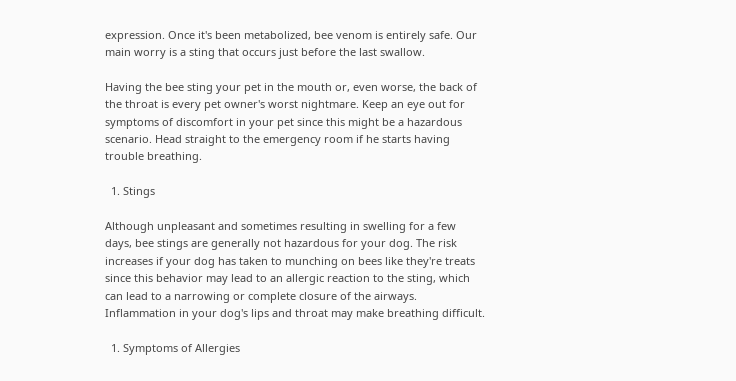expression. Once it's been metabolized, bee venom is entirely safe. Our main worry is a sting that occurs just before the last swallow.

Having the bee sting your pet in the mouth or, even worse, the back of the throat is every pet owner's worst nightmare. Keep an eye out for symptoms of discomfort in your pet since this might be a hazardous scenario. Head straight to the emergency room if he starts having trouble breathing.

  1. Stings

Although unpleasant and sometimes resulting in swelling for a few days, bee stings are generally not hazardous for your dog. The risk increases if your dog has taken to munching on bees like they're treats since this behavior may lead to an allergic reaction to the sting, which can lead to a narrowing or complete closure of the airways. Inflammation in your dog's lips and throat may make breathing difficult.

  1. Symptoms of Allergies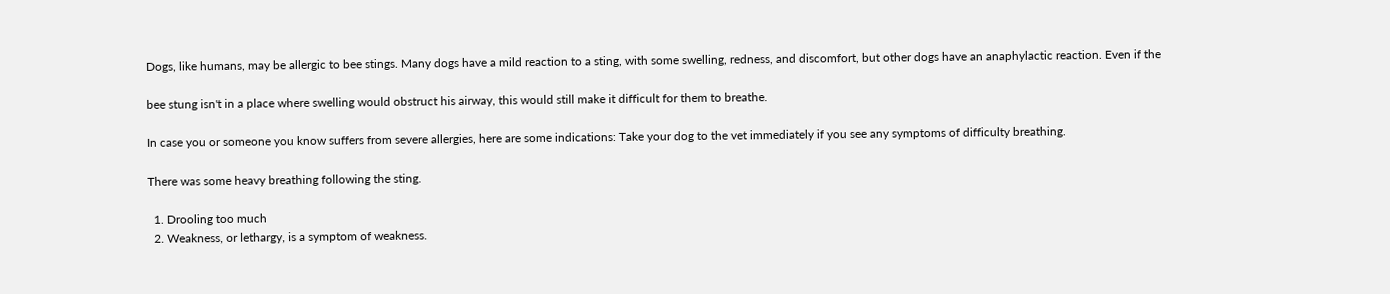Dogs, like humans, may be allergic to bee stings. Many dogs have a mild reaction to a sting, with some swelling, redness, and discomfort, but other dogs have an anaphylactic reaction. Even if the

bee stung isn't in a place where swelling would obstruct his airway, this would still make it difficult for them to breathe.

In case you or someone you know suffers from severe allergies, here are some indications: Take your dog to the vet immediately if you see any symptoms of difficulty breathing.

There was some heavy breathing following the sting.

  1. Drooling too much
  2. Weakness, or lethargy, is a symptom of weakness.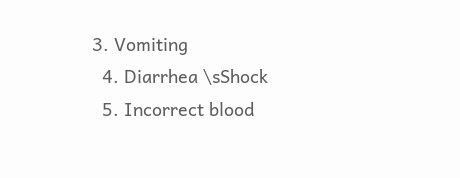3. Vomiting
  4. Diarrhea \sShock
  5. Incorrect blood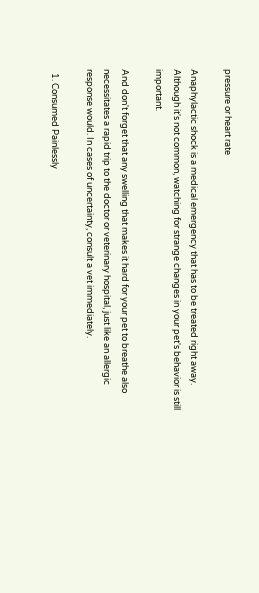pressure or heart rate

Anaphylactic shock is a medical emergency that has to be treated right away. Although it's not common, watching for strange changes in your pet's behavior is still important.

And don't forget that any swelling that makes it hard for your pet to breathe also necessitates a rapid trip to the doctor or veterinary hospital, just like an allergic response would. In cases of uncertainty, consult a vet immediately.

  1. Consumed Painlessly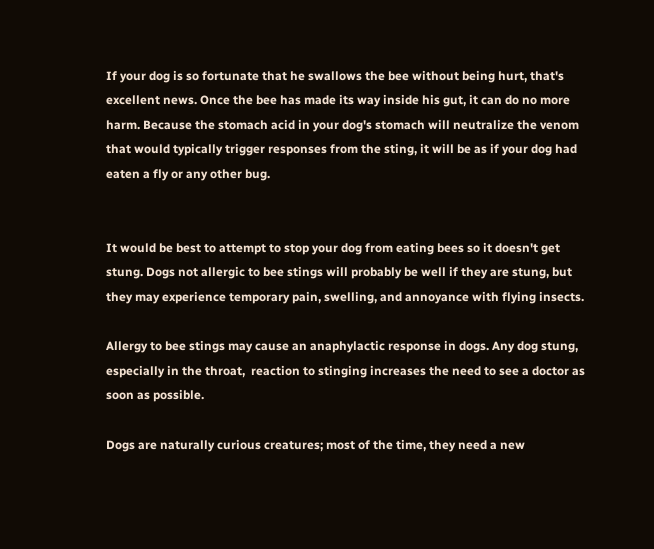If your dog is so fortunate that he swallows the bee without being hurt, that's excellent news. Once the bee has made its way inside his gut, it can do no more harm. Because the stomach acid in your dog's stomach will neutralize the venom that would typically trigger responses from the sting, it will be as if your dog had eaten a fly or any other bug.


It would be best to attempt to stop your dog from eating bees so it doesn't get stung. Dogs not allergic to bee stings will probably be well if they are stung, but they may experience temporary pain, swelling, and annoyance with flying insects.

Allergy to bee stings may cause an anaphylactic response in dogs. Any dog stung, especially in the throat,  reaction to stinging increases the need to see a doctor as soon as possible.

Dogs are naturally curious creatures; most of the time, they need a new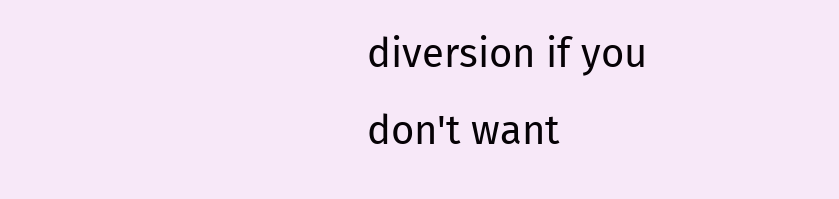diversion if you don't want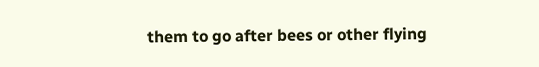them to go after bees or other flying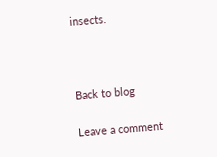insects.



Back to blog

Leave a comment